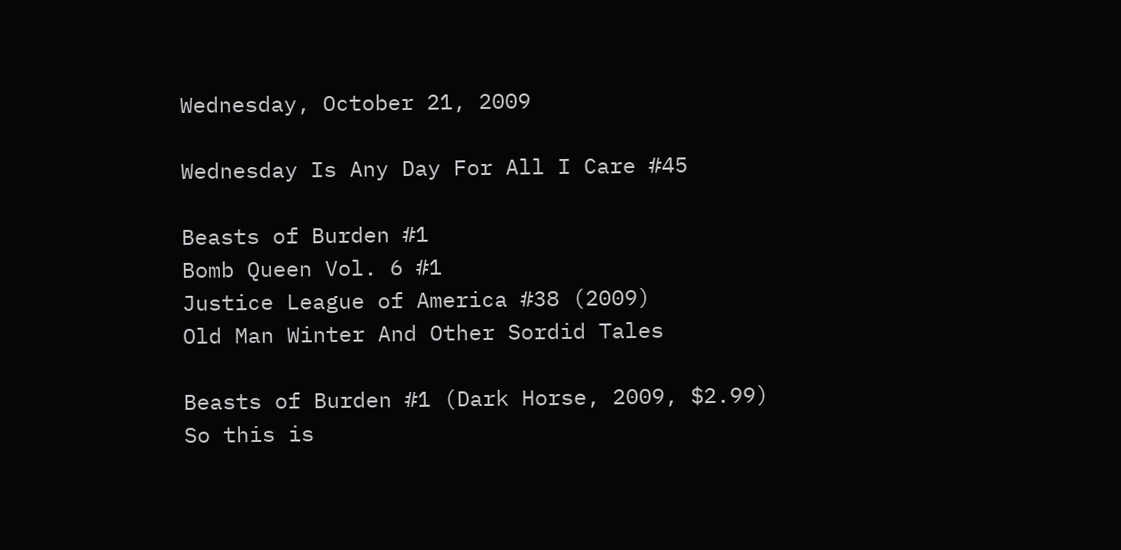Wednesday, October 21, 2009

Wednesday Is Any Day For All I Care #45

Beasts of Burden #1
Bomb Queen Vol. 6 #1
Justice League of America #38 (2009)
Old Man Winter And Other Sordid Tales

Beasts of Burden #1 (Dark Horse, 2009, $2.99)
So this is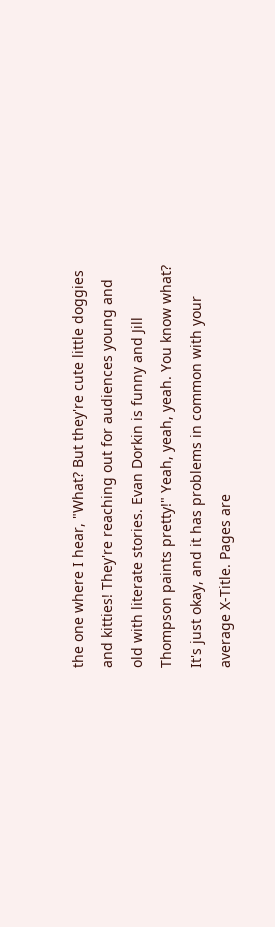the one where I hear, "What? But they're cute little doggies and kitties! They're reaching out for audiences young and old with literate stories. Evan Dorkin is funny and Jill Thompson paints pretty!" Yeah, yeah, yeah. You know what? It's just okay, and it has problems in common with your average X-Title. Pages are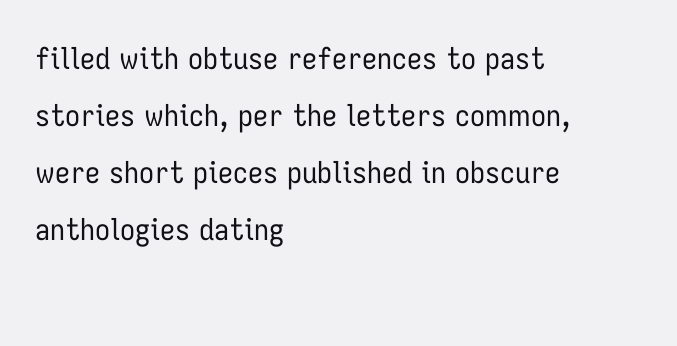filled with obtuse references to past stories which, per the letters common, were short pieces published in obscure anthologies dating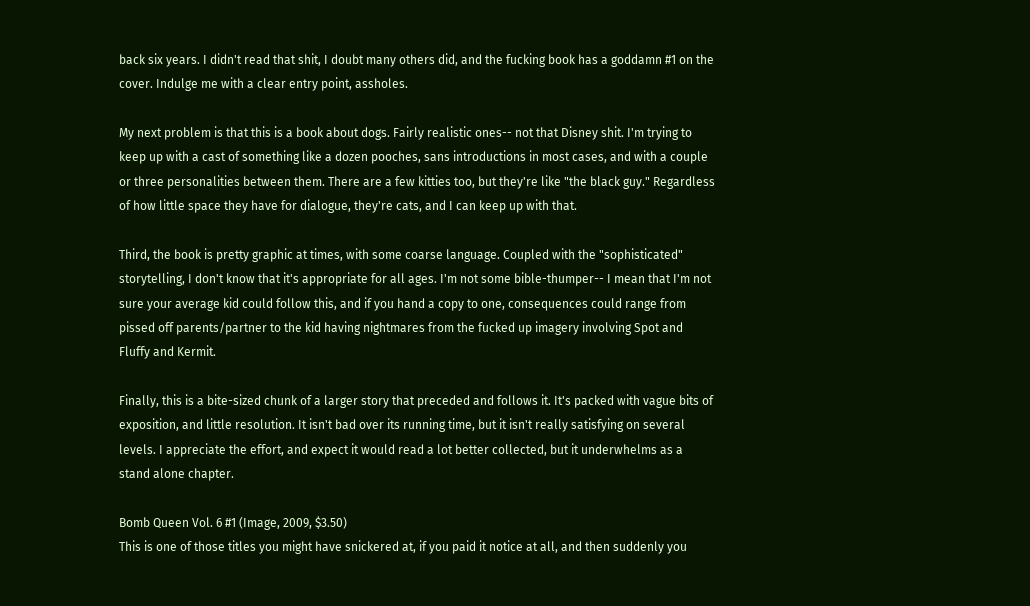back six years. I didn't read that shit, I doubt many others did, and the fucking book has a goddamn #1 on the cover. Indulge me with a clear entry point, assholes.

My next problem is that this is a book about dogs. Fairly realistic ones-- not that Disney shit. I'm trying to keep up with a cast of something like a dozen pooches, sans introductions in most cases, and with a couple or three personalities between them. There are a few kitties too, but they're like "the black guy." Regardless of how little space they have for dialogue, they're cats, and I can keep up with that.

Third, the book is pretty graphic at times, with some coarse language. Coupled with the "sophisticated" storytelling, I don't know that it's appropriate for all ages. I'm not some bible-thumper-- I mean that I'm not sure your average kid could follow this, and if you hand a copy to one, consequences could range from pissed off parents/partner to the kid having nightmares from the fucked up imagery involving Spot and Fluffy and Kermit.

Finally, this is a bite-sized chunk of a larger story that preceded and follows it. It's packed with vague bits of exposition, and little resolution. It isn't bad over its running time, but it isn't really satisfying on several levels. I appreciate the effort, and expect it would read a lot better collected, but it underwhelms as a stand alone chapter.

Bomb Queen Vol. 6 #1 (Image, 2009, $3.50)
This is one of those titles you might have snickered at, if you paid it notice at all, and then suddenly you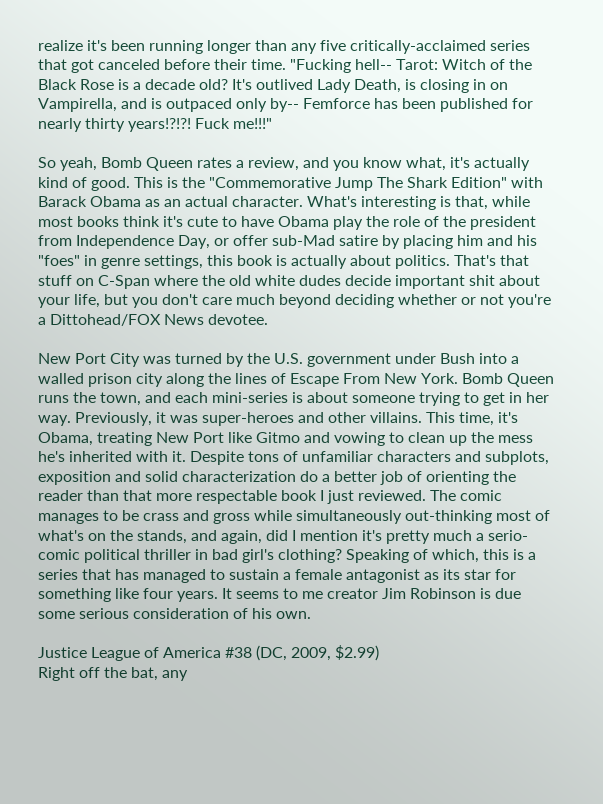realize it's been running longer than any five critically-acclaimed series that got canceled before their time. "Fucking hell-- Tarot: Witch of the Black Rose is a decade old? It's outlived Lady Death, is closing in on Vampirella, and is outpaced only by-- Femforce has been published for nearly thirty years!?!?! Fuck me!!!"

So yeah, Bomb Queen rates a review, and you know what, it's actually kind of good. This is the "Commemorative Jump The Shark Edition" with Barack Obama as an actual character. What's interesting is that, while most books think it's cute to have Obama play the role of the president from Independence Day, or offer sub-Mad satire by placing him and his "foes" in genre settings, this book is actually about politics. That's that stuff on C-Span where the old white dudes decide important shit about your life, but you don't care much beyond deciding whether or not you're a Dittohead/FOX News devotee.

New Port City was turned by the U.S. government under Bush into a walled prison city along the lines of Escape From New York. Bomb Queen runs the town, and each mini-series is about someone trying to get in her way. Previously, it was super-heroes and other villains. This time, it's Obama, treating New Port like Gitmo and vowing to clean up the mess he's inherited with it. Despite tons of unfamiliar characters and subplots, exposition and solid characterization do a better job of orienting the reader than that more respectable book I just reviewed. The comic manages to be crass and gross while simultaneously out-thinking most of what's on the stands, and again, did I mention it's pretty much a serio-comic political thriller in bad girl's clothing? Speaking of which, this is a series that has managed to sustain a female antagonist as its star for something like four years. It seems to me creator Jim Robinson is due some serious consideration of his own.

Justice League of America #38 (DC, 2009, $2.99)
Right off the bat, any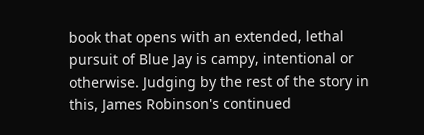book that opens with an extended, lethal pursuit of Blue Jay is campy, intentional or otherwise. Judging by the rest of the story in this, James Robinson's continued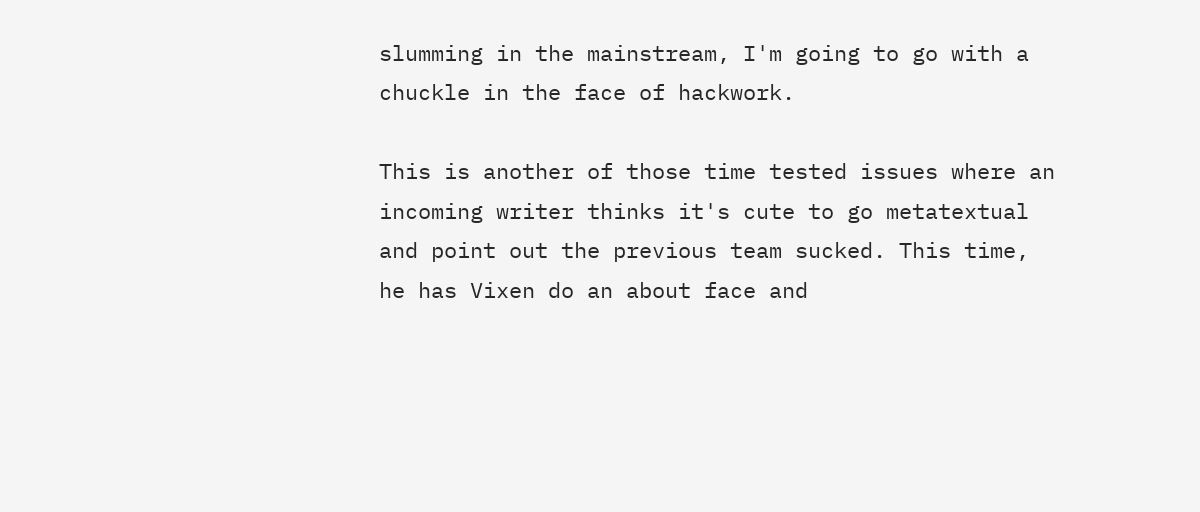slumming in the mainstream, I'm going to go with a chuckle in the face of hackwork.

This is another of those time tested issues where an incoming writer thinks it's cute to go metatextual and point out the previous team sucked. This time, he has Vixen do an about face and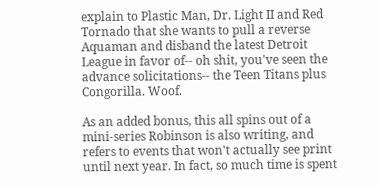explain to Plastic Man, Dr. Light II and Red Tornado that she wants to pull a reverse Aquaman and disband the latest Detroit League in favor of-- oh shit, you've seen the advance solicitations-- the Teen Titans plus Congorilla. Woof.

As an added bonus, this all spins out of a mini-series Robinson is also writing, and refers to events that won't actually see print until next year. In fact, so much time is spent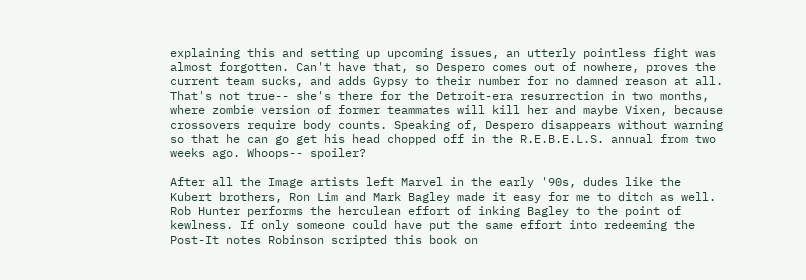explaining this and setting up upcoming issues, an utterly pointless fight was almost forgotten. Can't have that, so Despero comes out of nowhere, proves the current team sucks, and adds Gypsy to their number for no damned reason at all. That's not true-- she's there for the Detroit-era resurrection in two months, where zombie version of former teammates will kill her and maybe Vixen, because crossovers require body counts. Speaking of, Despero disappears without warning so that he can go get his head chopped off in the R.E.B.E.L.S. annual from two weeks ago. Whoops-- spoiler?

After all the Image artists left Marvel in the early '90s, dudes like the Kubert brothers, Ron Lim and Mark Bagley made it easy for me to ditch as well. Rob Hunter performs the herculean effort of inking Bagley to the point of kewlness. If only someone could have put the same effort into redeeming the Post-It notes Robinson scripted this book on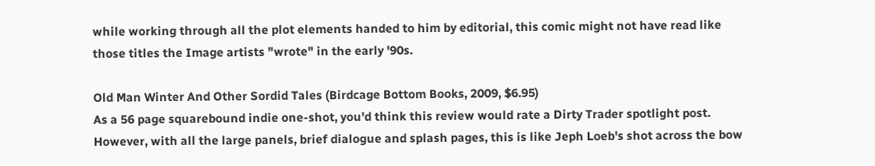while working through all the plot elements handed to him by editorial, this comic might not have read like those titles the Image artists "wrote" in the early '90s.

Old Man Winter And Other Sordid Tales (Birdcage Bottom Books, 2009, $6.95)
As a 56 page squarebound indie one-shot, you'd think this review would rate a Dirty Trader spotlight post. However, with all the large panels, brief dialogue and splash pages, this is like Jeph Loeb's shot across the bow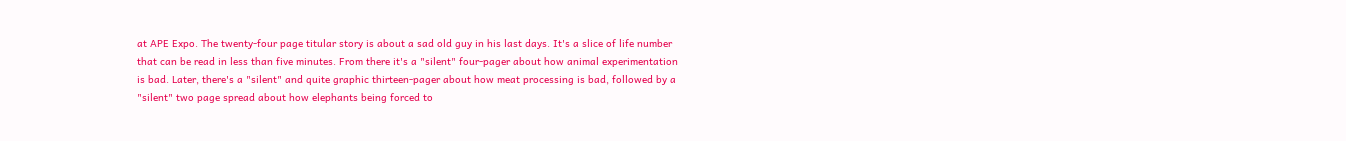at APE Expo. The twenty-four page titular story is about a sad old guy in his last days. It's a slice of life number that can be read in less than five minutes. From there it's a "silent" four-pager about how animal experimentation is bad. Later, there's a "silent" and quite graphic thirteen-pager about how meat processing is bad, followed by a "silent" two page spread about how elephants being forced to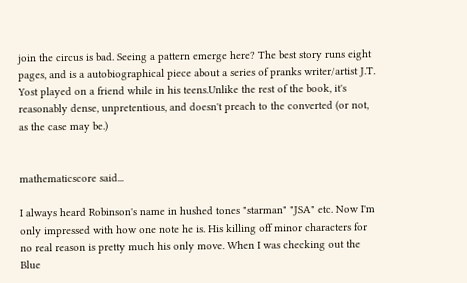join the circus is bad. Seeing a pattern emerge here? The best story runs eight pages, and is a autobiographical piece about a series of pranks writer/artist J.T. Yost played on a friend while in his teens.Unlike the rest of the book, it's reasonably dense, unpretentious, and doesn't preach to the converted (or not, as the case may be.)


mathematicscore said...

I always heard Robinson's name in hushed tones "starman" "JSA" etc. Now I'm only impressed with how one note he is. His killing off minor characters for no real reason is pretty much his only move. When I was checking out the Blue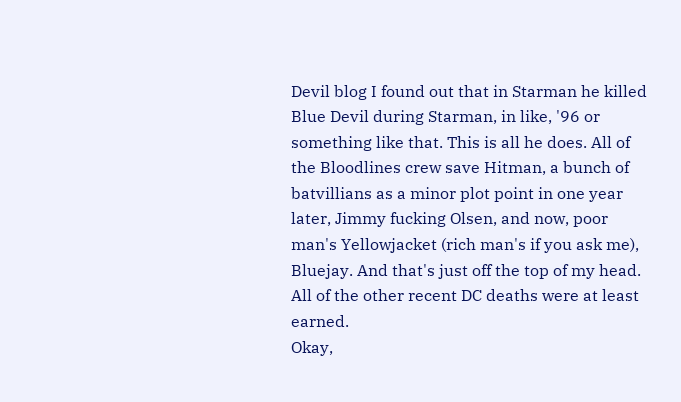Devil blog I found out that in Starman he killed Blue Devil during Starman, in like, '96 or something like that. This is all he does. All of the Bloodlines crew save Hitman, a bunch of batvillians as a minor plot point in one year later, Jimmy fucking Olsen, and now, poor man's Yellowjacket (rich man's if you ask me), Bluejay. And that's just off the top of my head. All of the other recent DC deaths were at least earned.
Okay,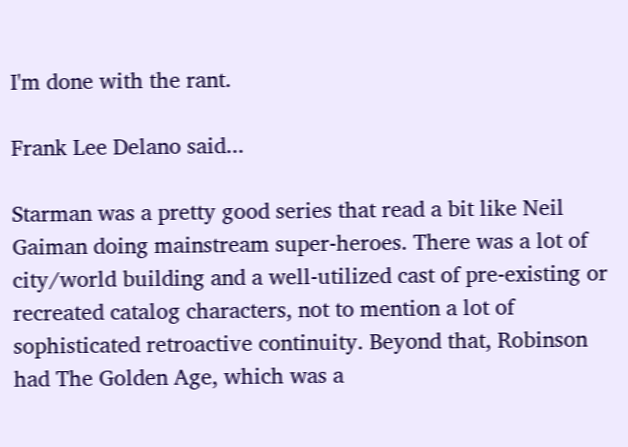I'm done with the rant.

Frank Lee Delano said...

Starman was a pretty good series that read a bit like Neil Gaiman doing mainstream super-heroes. There was a lot of city/world building and a well-utilized cast of pre-existing or recreated catalog characters, not to mention a lot of sophisticated retroactive continuity. Beyond that, Robinson had The Golden Age, which was a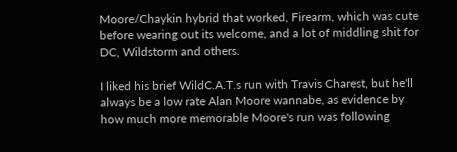Moore/Chaykin hybrid that worked, Firearm, which was cute before wearing out its welcome, and a lot of middling shit for DC, Wildstorm and others.

I liked his brief WildC.A.T.s run with Travis Charest, but he'll always be a low rate Alan Moore wannabe, as evidence by how much more memorable Moore's run was following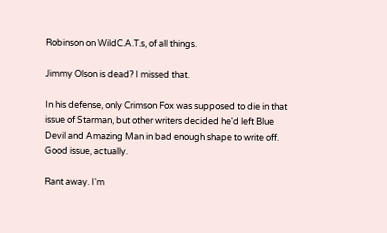Robinson on WildC.A.T.s, of all things.

Jimmy Olson is dead? I missed that.

In his defense, only Crimson Fox was supposed to die in that issue of Starman, but other writers decided he'd left Blue Devil and Amazing Man in bad enough shape to write off. Good issue, actually.

Rant away. I'm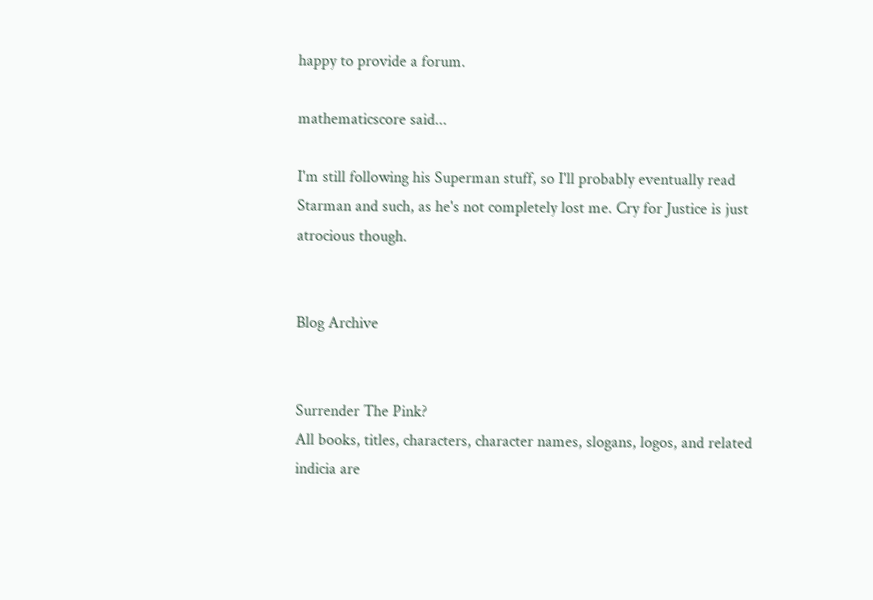happy to provide a forum.

mathematicscore said...

I'm still following his Superman stuff, so I'll probably eventually read Starman and such, as he's not completely lost me. Cry for Justice is just atrocious though.


Blog Archive


Surrender The Pink?
All books, titles, characters, character names, slogans, logos, and related indicia are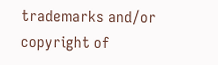trademarks and/or copyright of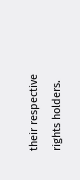their respective rights holders.